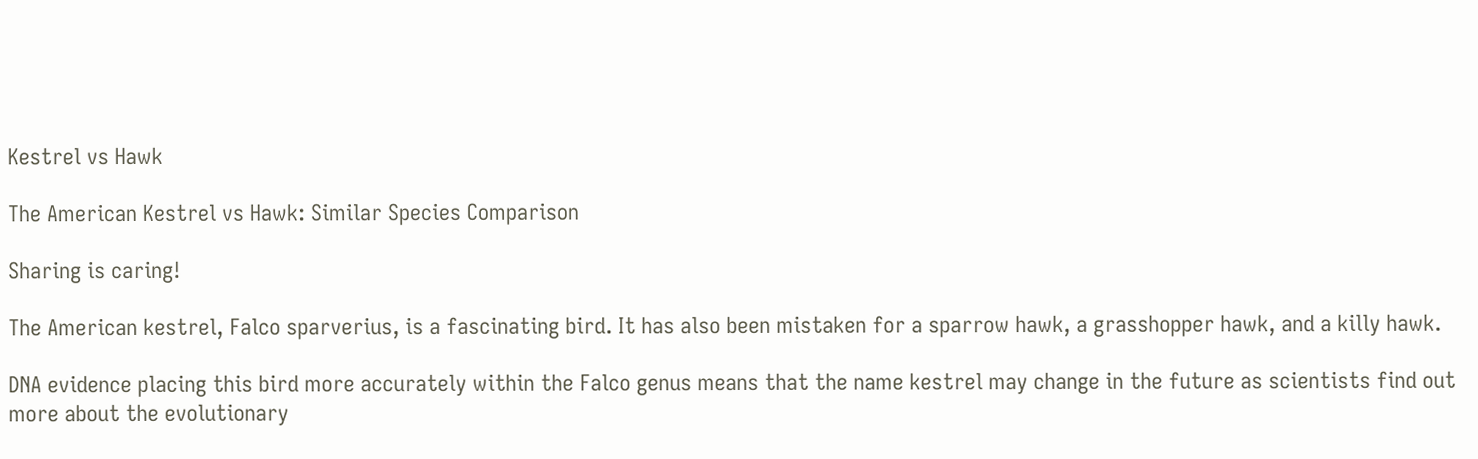Kestrel vs Hawk

The American Kestrel vs Hawk: Similar Species Comparison

Sharing is caring!

The American kestrel, Falco sparverius, is a fascinating bird. It has also been mistaken for a sparrow hawk, a grasshopper hawk, and a killy hawk.

DNA evidence placing this bird more accurately within the Falco genus means that the name kestrel may change in the future as scientists find out more about the evolutionary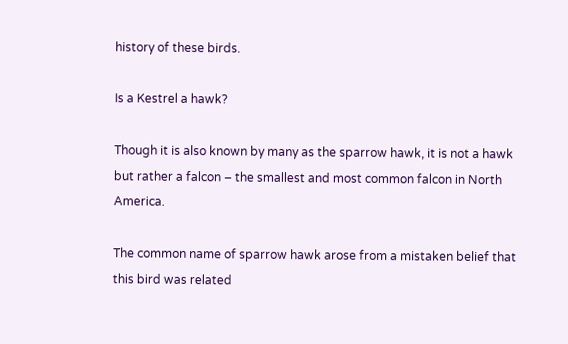history of these birds.

Is a Kestrel a hawk?

Though it is also known by many as the sparrow hawk, it is not a hawk but rather a falcon – the smallest and most common falcon in North America.

The common name of sparrow hawk arose from a mistaken belief that this bird was related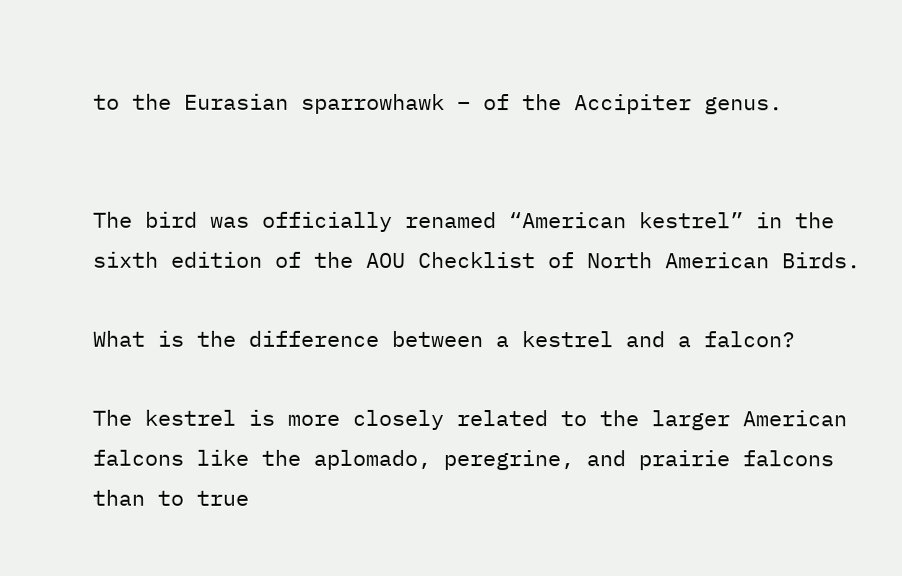to the Eurasian sparrowhawk – of the Accipiter genus.


The bird was officially renamed “American kestrel” in the sixth edition of the AOU Checklist of North American Birds.

What is the difference between a kestrel and a falcon?

The kestrel is more closely related to the larger American falcons like the aplomado, peregrine, and prairie falcons than to true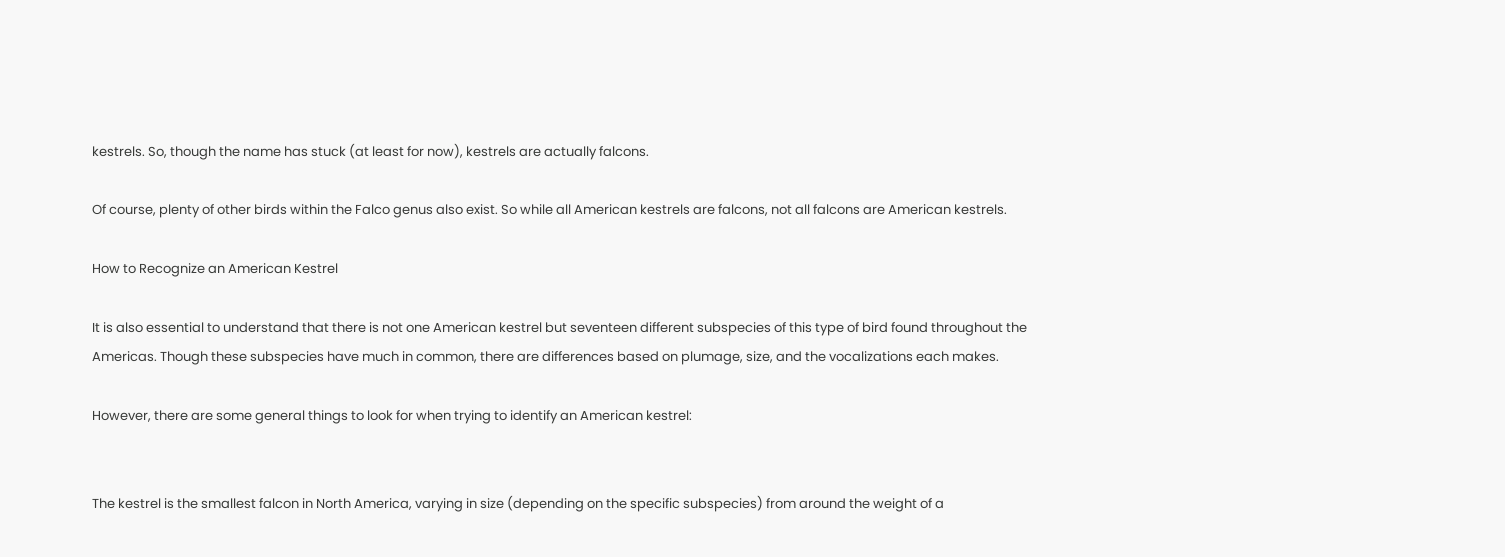kestrels. So, though the name has stuck (at least for now), kestrels are actually falcons.

Of course, plenty of other birds within the Falco genus also exist. So while all American kestrels are falcons, not all falcons are American kestrels.

How to Recognize an American Kestrel

It is also essential to understand that there is not one American kestrel but seventeen different subspecies of this type of bird found throughout the Americas. Though these subspecies have much in common, there are differences based on plumage, size, and the vocalizations each makes.

However, there are some general things to look for when trying to identify an American kestrel:


The kestrel is the smallest falcon in North America, varying in size (depending on the specific subspecies) from around the weight of a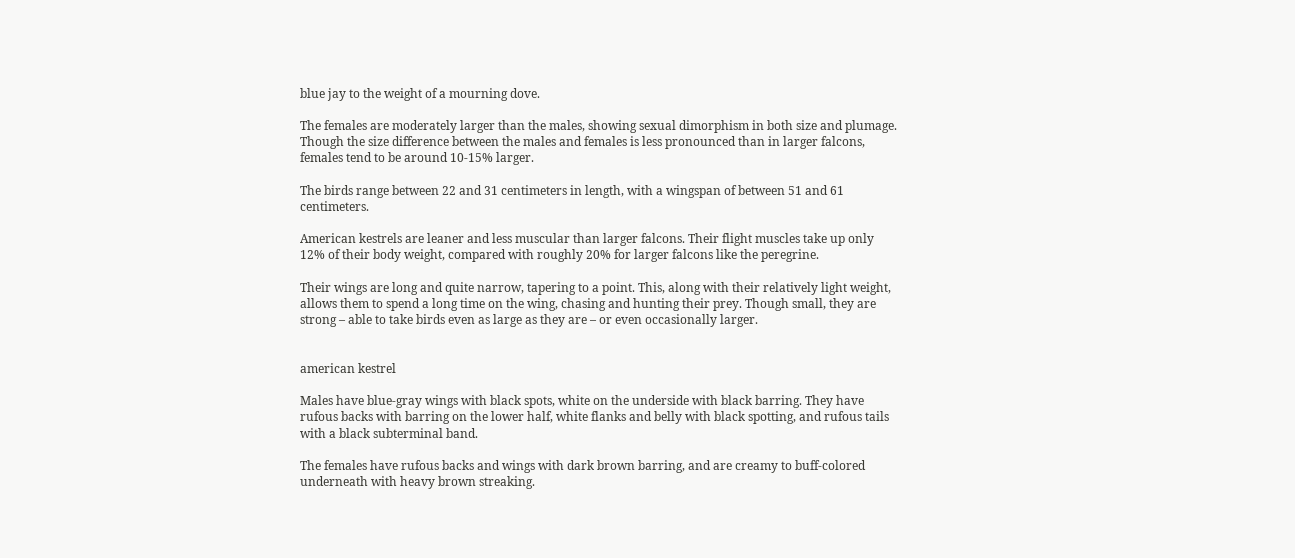blue jay to the weight of a mourning dove.

The females are moderately larger than the males, showing sexual dimorphism in both size and plumage. Though the size difference between the males and females is less pronounced than in larger falcons, females tend to be around 10-15% larger.

The birds range between 22 and 31 centimeters in length, with a wingspan of between 51 and 61 centimeters.

American kestrels are leaner and less muscular than larger falcons. Their flight muscles take up only 12% of their body weight, compared with roughly 20% for larger falcons like the peregrine.

Their wings are long and quite narrow, tapering to a point. This, along with their relatively light weight, allows them to spend a long time on the wing, chasing and hunting their prey. Though small, they are strong – able to take birds even as large as they are – or even occasionally larger.


american kestrel

Males have blue-gray wings with black spots, white on the underside with black barring. They have rufous backs with barring on the lower half, white flanks and belly with black spotting, and rufous tails with a black subterminal band.

The females have rufous backs and wings with dark brown barring, and are creamy to buff-colored underneath with heavy brown streaking.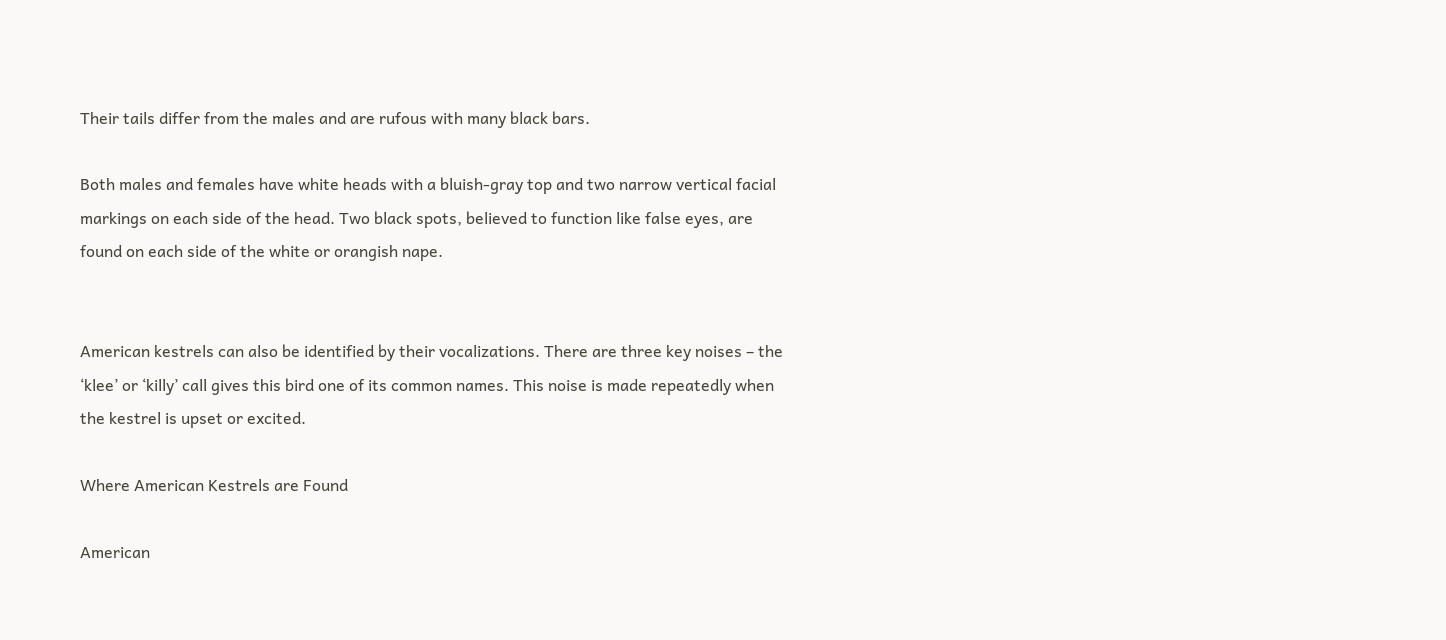Their tails differ from the males and are rufous with many black bars.

Both males and females have white heads with a bluish-gray top and two narrow vertical facial markings on each side of the head. Two black spots, believed to function like false eyes, are found on each side of the white or orangish nape.


American kestrels can also be identified by their vocalizations. There are three key noises – the ‘klee’ or ‘killy’ call gives this bird one of its common names. This noise is made repeatedly when the kestrel is upset or excited.

Where American Kestrels are Found

American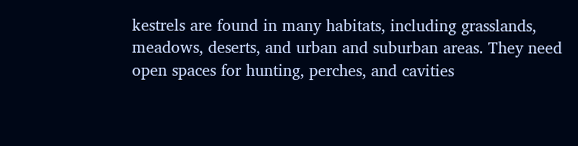kestrels are found in many habitats, including grasslands, meadows, deserts, and urban and suburban areas. They need open spaces for hunting, perches, and cavities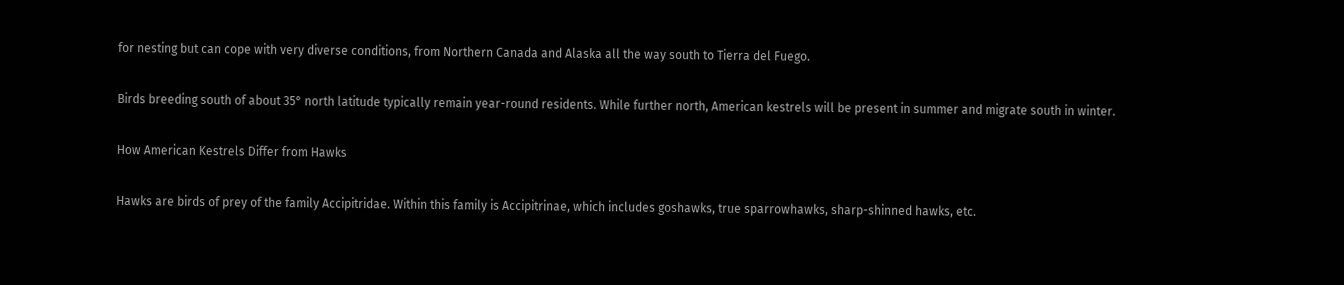for nesting but can cope with very diverse conditions, from Northern Canada and Alaska all the way south to Tierra del Fuego.

Birds breeding south of about 35° north latitude typically remain year-round residents. While further north, American kestrels will be present in summer and migrate south in winter.

How American Kestrels Differ from Hawks

Hawks are birds of prey of the family Accipitridae. Within this family is Accipitrinae, which includes goshawks, true sparrowhawks, sharp-shinned hawks, etc.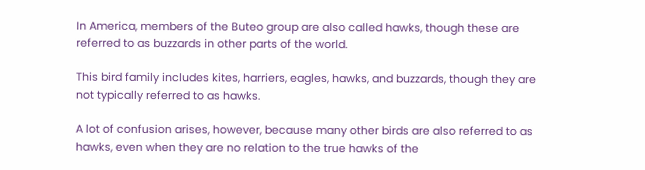In America, members of the Buteo group are also called hawks, though these are referred to as buzzards in other parts of the world.

This bird family includes kites, harriers, eagles, hawks, and buzzards, though they are not typically referred to as hawks.

A lot of confusion arises, however, because many other birds are also referred to as hawks, even when they are no relation to the true hawks of the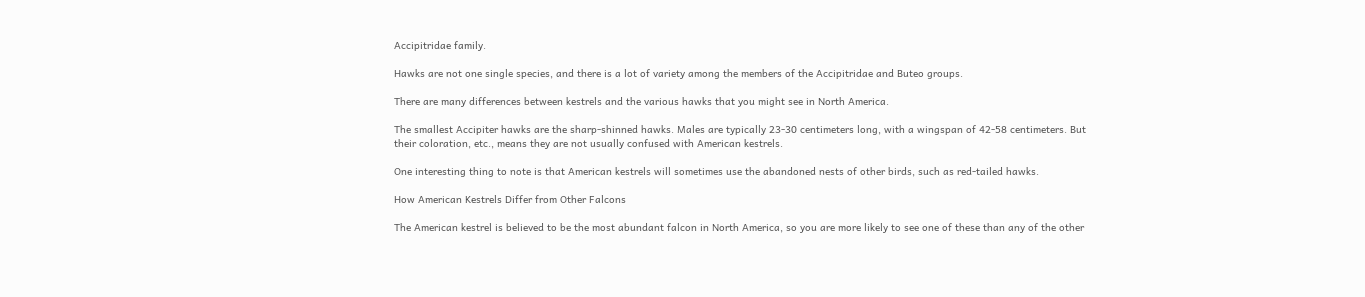Accipitridae family.

Hawks are not one single species, and there is a lot of variety among the members of the Accipitridae and Buteo groups.

There are many differences between kestrels and the various hawks that you might see in North America.

The smallest Accipiter hawks are the sharp-shinned hawks. Males are typically 23-30 centimeters long, with a wingspan of 42-58 centimeters. But their coloration, etc., means they are not usually confused with American kestrels.

One interesting thing to note is that American kestrels will sometimes use the abandoned nests of other birds, such as red-tailed hawks.

How American Kestrels Differ from Other Falcons

The American kestrel is believed to be the most abundant falcon in North America, so you are more likely to see one of these than any of the other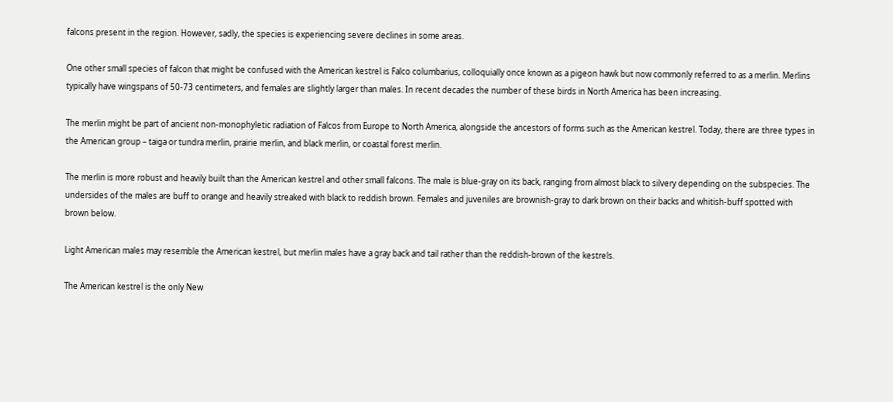falcons present in the region. However, sadly, the species is experiencing severe declines in some areas.

One other small species of falcon that might be confused with the American kestrel is Falco columbarius, colloquially once known as a pigeon hawk but now commonly referred to as a merlin. Merlins typically have wingspans of 50-73 centimeters, and females are slightly larger than males. In recent decades the number of these birds in North America has been increasing.

The merlin might be part of ancient non-monophyletic radiation of Falcos from Europe to North America, alongside the ancestors of forms such as the American kestrel. Today, there are three types in the American group – taiga or tundra merlin, prairie merlin, and black merlin, or coastal forest merlin.

The merlin is more robust and heavily built than the American kestrel and other small falcons. The male is blue-gray on its back, ranging from almost black to silvery depending on the subspecies. The undersides of the males are buff to orange and heavily streaked with black to reddish brown. Females and juveniles are brownish-gray to dark brown on their backs and whitish-buff spotted with brown below.

Light American males may resemble the American kestrel, but merlin males have a gray back and tail rather than the reddish-brown of the kestrels.

The American kestrel is the only New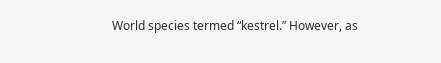World species termed “kestrel.” However, as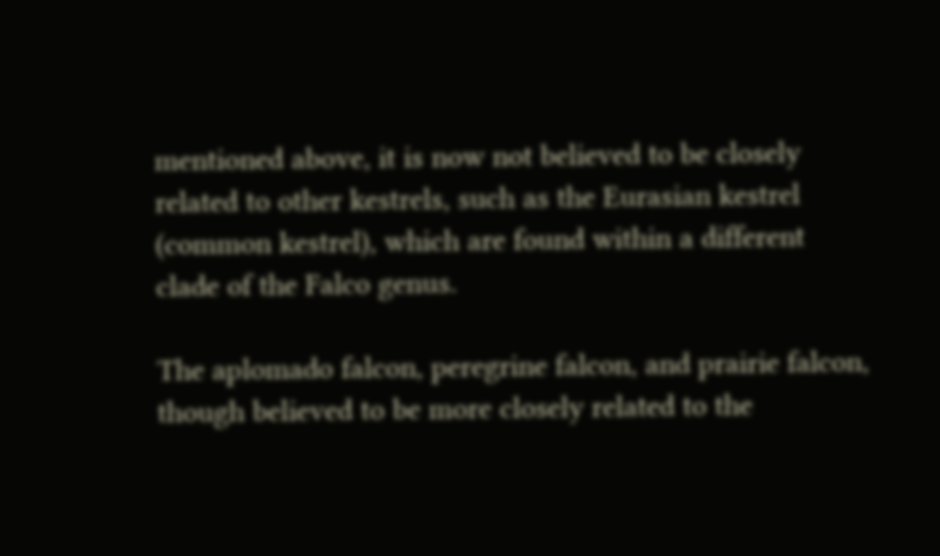mentioned above, it is now not believed to be closely related to other kestrels, such as the Eurasian kestrel (common kestrel), which are found within a different clade of the Falco genus.

The aplomado falcon, peregrine falcon, and prairie falcon, though believed to be more closely related to the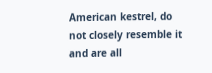American kestrel, do not closely resemble it and are all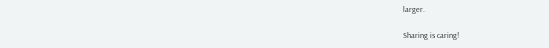larger.

Sharing is caring!